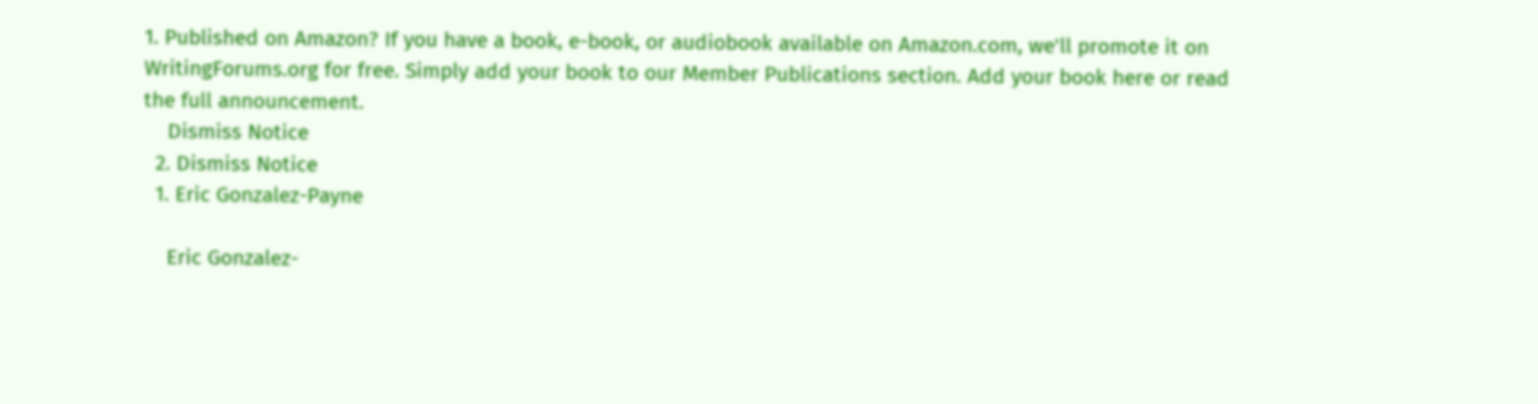1. Published on Amazon? If you have a book, e-book, or audiobook available on Amazon.com, we'll promote it on WritingForums.org for free. Simply add your book to our Member Publications section. Add your book here or read the full announcement.
    Dismiss Notice
  2. Dismiss Notice
  1. Eric Gonzalez-Payne

    Eric Gonzalez-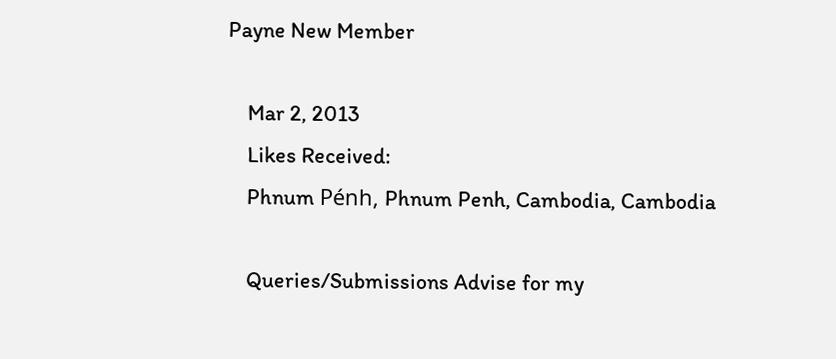Payne New Member

    Mar 2, 2013
    Likes Received:
    Phnum Pénh, Phnum Penh, Cambodia, Cambodia

    Queries/Submissions Advise for my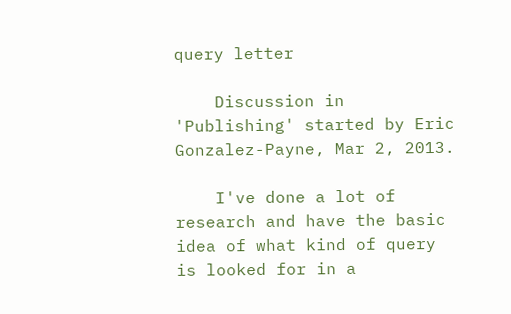query letter

    Discussion in 'Publishing' started by Eric Gonzalez-Payne, Mar 2, 2013.

    I've done a lot of research and have the basic idea of what kind of query is looked for in a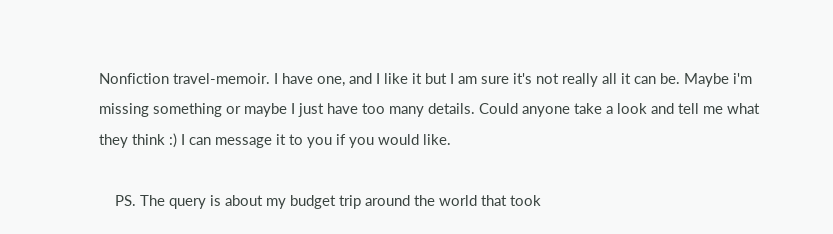Nonfiction travel-memoir. I have one, and I like it but I am sure it's not really all it can be. Maybe i'm missing something or maybe I just have too many details. Could anyone take a look and tell me what they think :) I can message it to you if you would like.

    PS. The query is about my budget trip around the world that took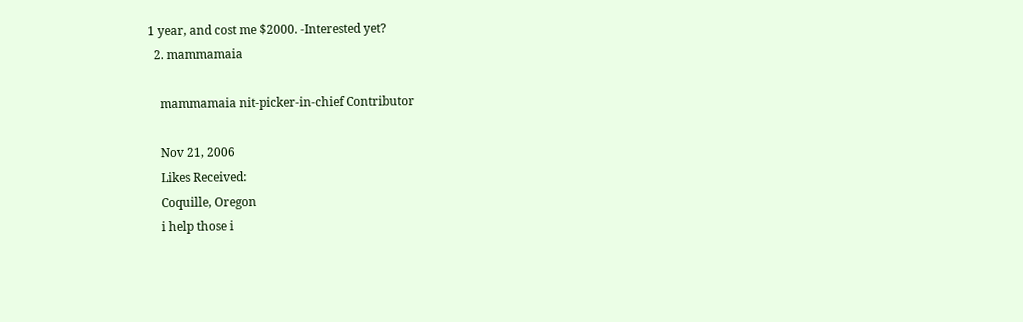1 year, and cost me $2000. -Interested yet?
  2. mammamaia

    mammamaia nit-picker-in-chief Contributor

    Nov 21, 2006
    Likes Received:
    Coquille, Oregon
    i help those i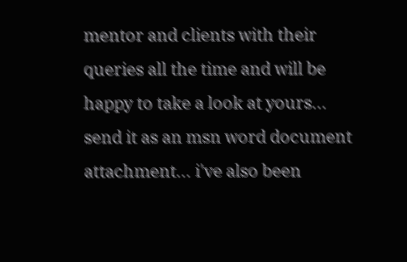mentor and clients with their queries all the time and will be happy to take a look at yours... send it as an msn word document attachment... i've also been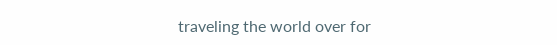traveling the world over for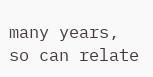many years, so can relate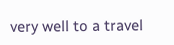very well to a travel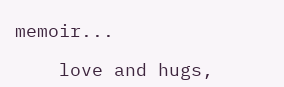memoir...

    love and hugs,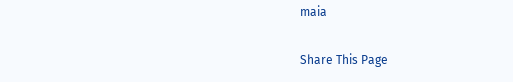maia

Share This Page